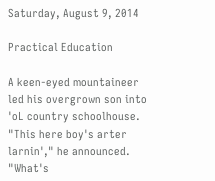Saturday, August 9, 2014

Practical Education

A keen-eyed mountaineer led his overgrown son into 'oL country schoolhouse. "This here boy's arter larnin'," he announced. "What's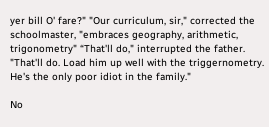yer bill O' fare?" "Our curriculum, sir," corrected the schoolmaster, "embraces geography, arithmetic, trigonometry" “That'll do," interrupted the father. "That'll do. Load him up well with the triggernometry. He's the only poor idiot in the family."

No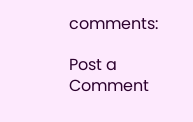comments:

Post a Comment